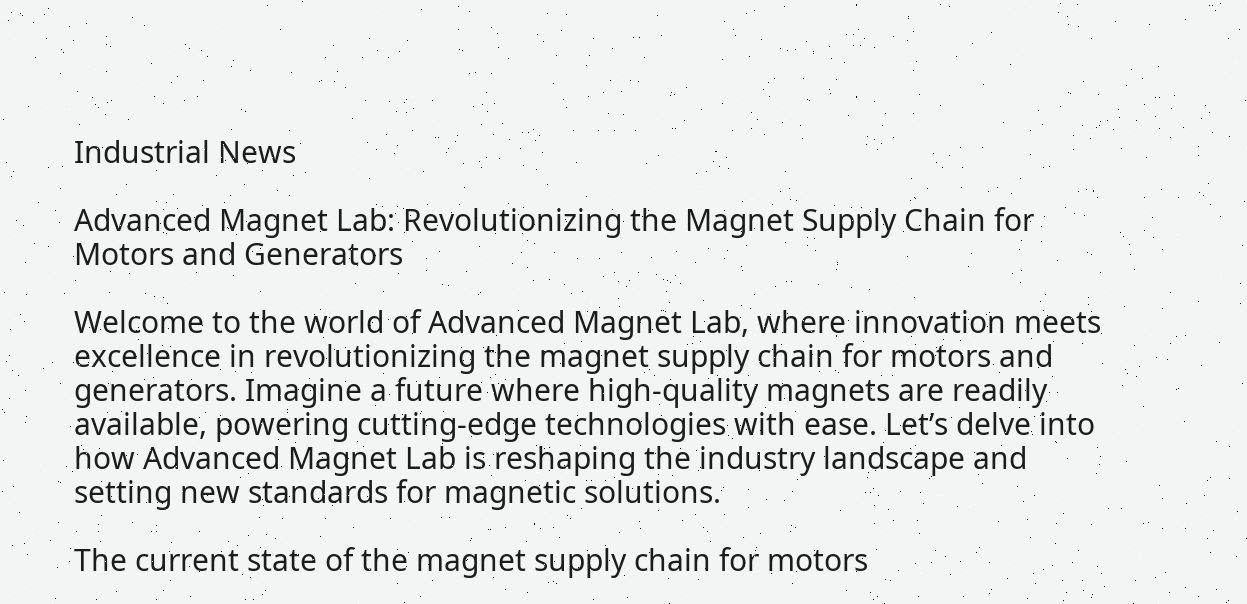Industrial News

Advanced Magnet Lab: Revolutionizing the Magnet Supply Chain for Motors and Generators

Welcome to the world of Advanced Magnet Lab, where innovation meets excellence in revolutionizing the magnet supply chain for motors and generators. Imagine a future where high-quality magnets are readily available, powering cutting-edge technologies with ease. Let’s delve into how Advanced Magnet Lab is reshaping the industry landscape and setting new standards for magnetic solutions.

The current state of the magnet supply chain for motors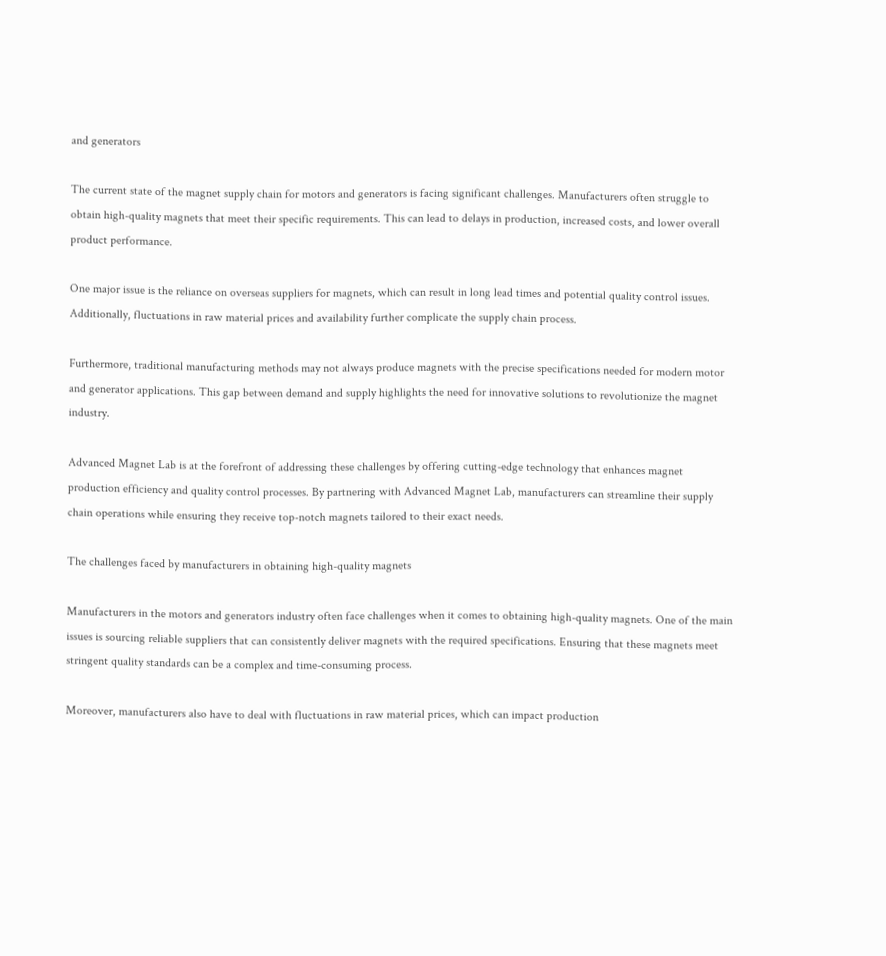and generators

The current state of the magnet supply chain for motors and generators is facing significant challenges. Manufacturers often struggle to obtain high-quality magnets that meet their specific requirements. This can lead to delays in production, increased costs, and lower overall product performance.

One major issue is the reliance on overseas suppliers for magnets, which can result in long lead times and potential quality control issues. Additionally, fluctuations in raw material prices and availability further complicate the supply chain process.

Furthermore, traditional manufacturing methods may not always produce magnets with the precise specifications needed for modern motor and generator applications. This gap between demand and supply highlights the need for innovative solutions to revolutionize the magnet industry.

Advanced Magnet Lab is at the forefront of addressing these challenges by offering cutting-edge technology that enhances magnet production efficiency and quality control processes. By partnering with Advanced Magnet Lab, manufacturers can streamline their supply chain operations while ensuring they receive top-notch magnets tailored to their exact needs.

The challenges faced by manufacturers in obtaining high-quality magnets

Manufacturers in the motors and generators industry often face challenges when it comes to obtaining high-quality magnets. One of the main issues is sourcing reliable suppliers that can consistently deliver magnets with the required specifications. Ensuring that these magnets meet stringent quality standards can be a complex and time-consuming process.

Moreover, manufacturers also have to deal with fluctuations in raw material prices, which can impact production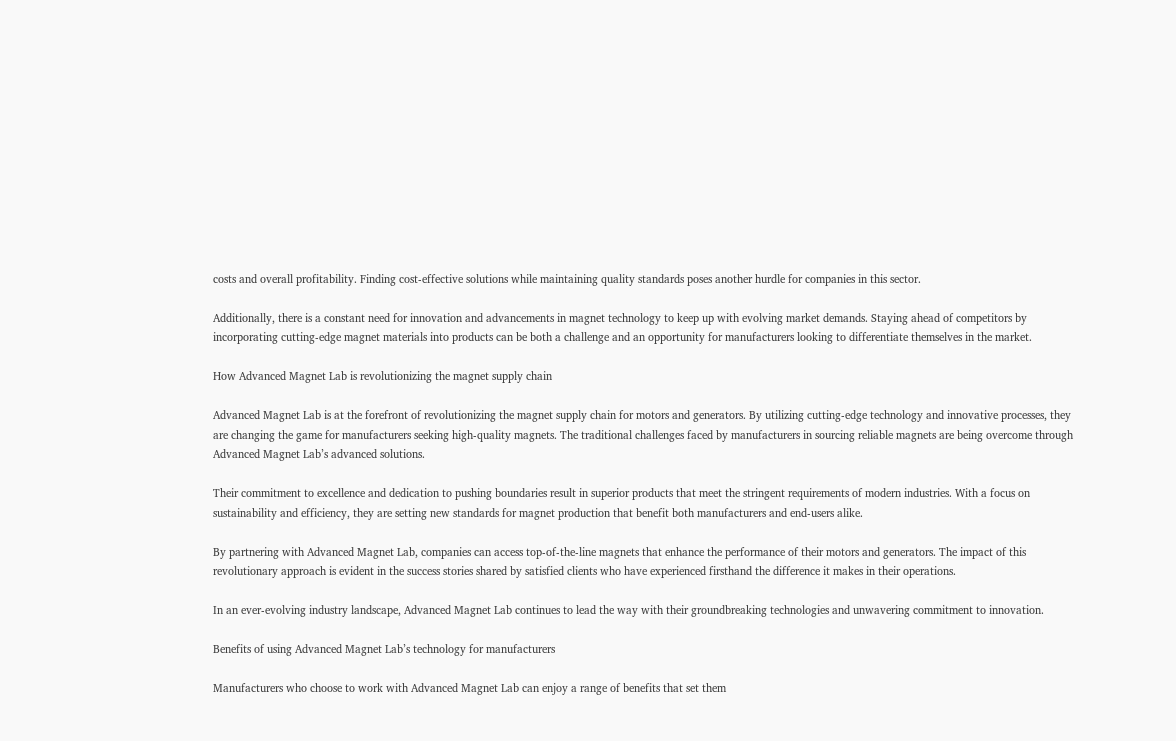costs and overall profitability. Finding cost-effective solutions while maintaining quality standards poses another hurdle for companies in this sector.

Additionally, there is a constant need for innovation and advancements in magnet technology to keep up with evolving market demands. Staying ahead of competitors by incorporating cutting-edge magnet materials into products can be both a challenge and an opportunity for manufacturers looking to differentiate themselves in the market.

How Advanced Magnet Lab is revolutionizing the magnet supply chain

Advanced Magnet Lab is at the forefront of revolutionizing the magnet supply chain for motors and generators. By utilizing cutting-edge technology and innovative processes, they are changing the game for manufacturers seeking high-quality magnets. The traditional challenges faced by manufacturers in sourcing reliable magnets are being overcome through Advanced Magnet Lab’s advanced solutions.

Their commitment to excellence and dedication to pushing boundaries result in superior products that meet the stringent requirements of modern industries. With a focus on sustainability and efficiency, they are setting new standards for magnet production that benefit both manufacturers and end-users alike.

By partnering with Advanced Magnet Lab, companies can access top-of-the-line magnets that enhance the performance of their motors and generators. The impact of this revolutionary approach is evident in the success stories shared by satisfied clients who have experienced firsthand the difference it makes in their operations.

In an ever-evolving industry landscape, Advanced Magnet Lab continues to lead the way with their groundbreaking technologies and unwavering commitment to innovation.

Benefits of using Advanced Magnet Lab’s technology for manufacturers

Manufacturers who choose to work with Advanced Magnet Lab can enjoy a range of benefits that set them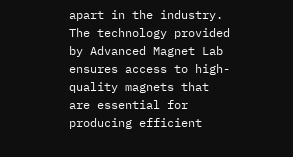apart in the industry. The technology provided by Advanced Magnet Lab ensures access to high-quality magnets that are essential for producing efficient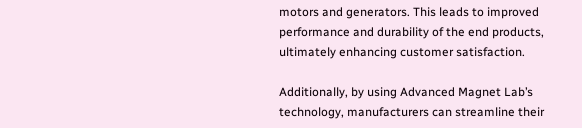motors and generators. This leads to improved performance and durability of the end products, ultimately enhancing customer satisfaction.

Additionally, by using Advanced Magnet Lab’s technology, manufacturers can streamline their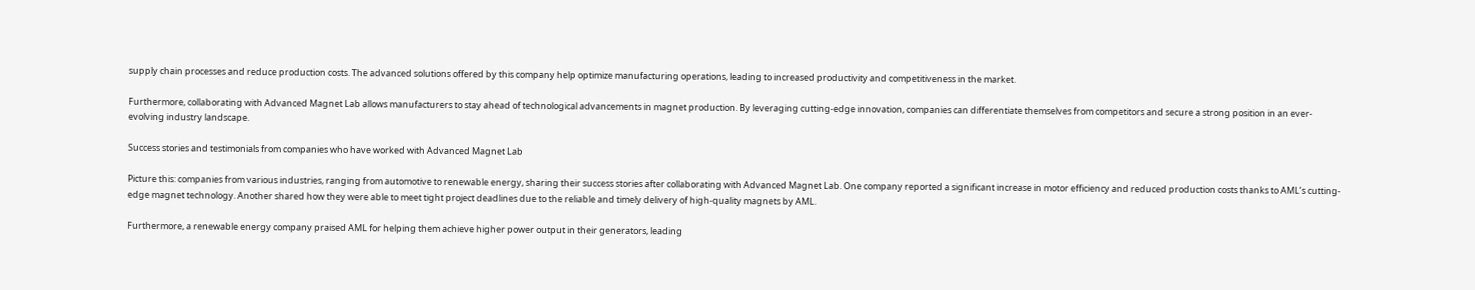supply chain processes and reduce production costs. The advanced solutions offered by this company help optimize manufacturing operations, leading to increased productivity and competitiveness in the market.

Furthermore, collaborating with Advanced Magnet Lab allows manufacturers to stay ahead of technological advancements in magnet production. By leveraging cutting-edge innovation, companies can differentiate themselves from competitors and secure a strong position in an ever-evolving industry landscape.

Success stories and testimonials from companies who have worked with Advanced Magnet Lab

Picture this: companies from various industries, ranging from automotive to renewable energy, sharing their success stories after collaborating with Advanced Magnet Lab. One company reported a significant increase in motor efficiency and reduced production costs thanks to AML’s cutting-edge magnet technology. Another shared how they were able to meet tight project deadlines due to the reliable and timely delivery of high-quality magnets by AML.

Furthermore, a renewable energy company praised AML for helping them achieve higher power output in their generators, leading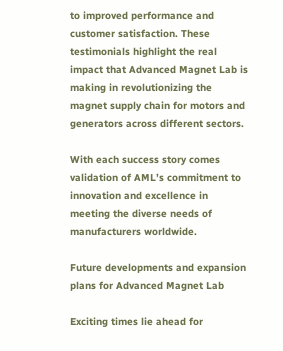to improved performance and customer satisfaction. These testimonials highlight the real impact that Advanced Magnet Lab is making in revolutionizing the magnet supply chain for motors and generators across different sectors.

With each success story comes validation of AML’s commitment to innovation and excellence in meeting the diverse needs of manufacturers worldwide.

Future developments and expansion plans for Advanced Magnet Lab

Exciting times lie ahead for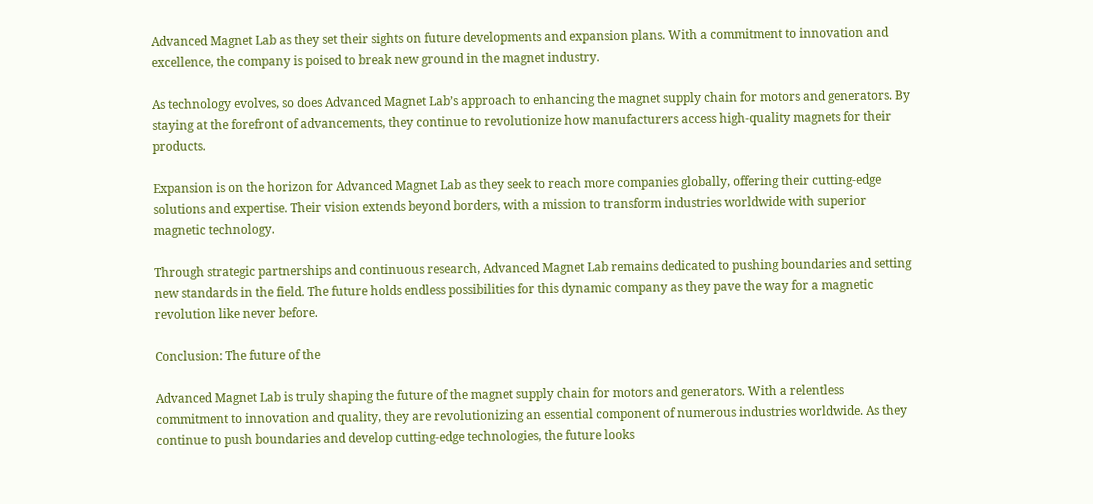Advanced Magnet Lab as they set their sights on future developments and expansion plans. With a commitment to innovation and excellence, the company is poised to break new ground in the magnet industry.

As technology evolves, so does Advanced Magnet Lab’s approach to enhancing the magnet supply chain for motors and generators. By staying at the forefront of advancements, they continue to revolutionize how manufacturers access high-quality magnets for their products.

Expansion is on the horizon for Advanced Magnet Lab as they seek to reach more companies globally, offering their cutting-edge solutions and expertise. Their vision extends beyond borders, with a mission to transform industries worldwide with superior magnetic technology.

Through strategic partnerships and continuous research, Advanced Magnet Lab remains dedicated to pushing boundaries and setting new standards in the field. The future holds endless possibilities for this dynamic company as they pave the way for a magnetic revolution like never before.

Conclusion: The future of the

Advanced Magnet Lab is truly shaping the future of the magnet supply chain for motors and generators. With a relentless commitment to innovation and quality, they are revolutionizing an essential component of numerous industries worldwide. As they continue to push boundaries and develop cutting-edge technologies, the future looks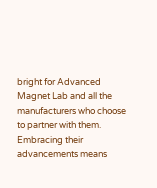bright for Advanced Magnet Lab and all the manufacturers who choose to partner with them. Embracing their advancements means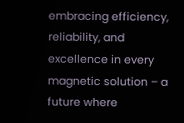embracing efficiency, reliability, and excellence in every magnetic solution – a future where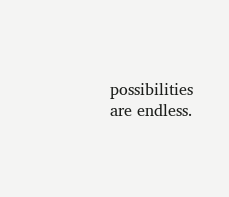possibilities are endless.